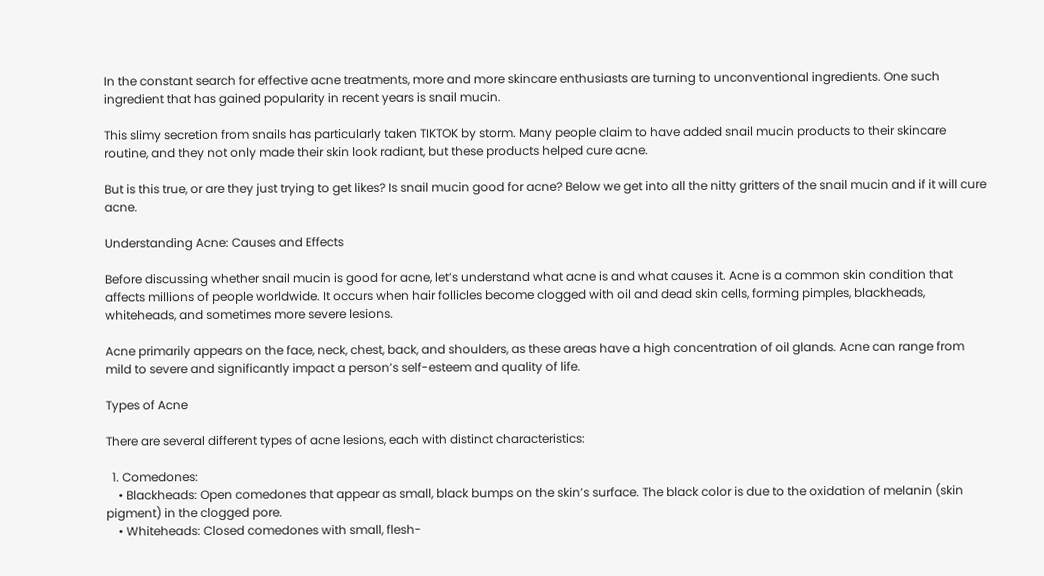In the constant search for effective acne treatments, more and more skincare enthusiasts are turning to unconventional ingredients. One such ingredient that has gained popularity in recent years is snail mucin.

This slimy secretion from snails has particularly taken TIKTOK by storm. Many people claim to have added snail mucin products to their skincare routine, and they not only made their skin look radiant, but these products helped cure acne.

But is this true, or are they just trying to get likes? Is snail mucin good for acne? Below we get into all the nitty gritters of the snail mucin and if it will cure acne.

Understanding Acne: Causes and Effects

Before discussing whether snail mucin is good for acne, let’s understand what acne is and what causes it. Acne is a common skin condition that affects millions of people worldwide. It occurs when hair follicles become clogged with oil and dead skin cells, forming pimples, blackheads, whiteheads, and sometimes more severe lesions.

Acne primarily appears on the face, neck, chest, back, and shoulders, as these areas have a high concentration of oil glands. Acne can range from mild to severe and significantly impact a person’s self-esteem and quality of life.

Types of Acne

There are several different types of acne lesions, each with distinct characteristics:

  1. Comedones:
    • Blackheads: Open comedones that appear as small, black bumps on the skin’s surface. The black color is due to the oxidation of melanin (skin pigment) in the clogged pore.
    • Whiteheads: Closed comedones with small, flesh-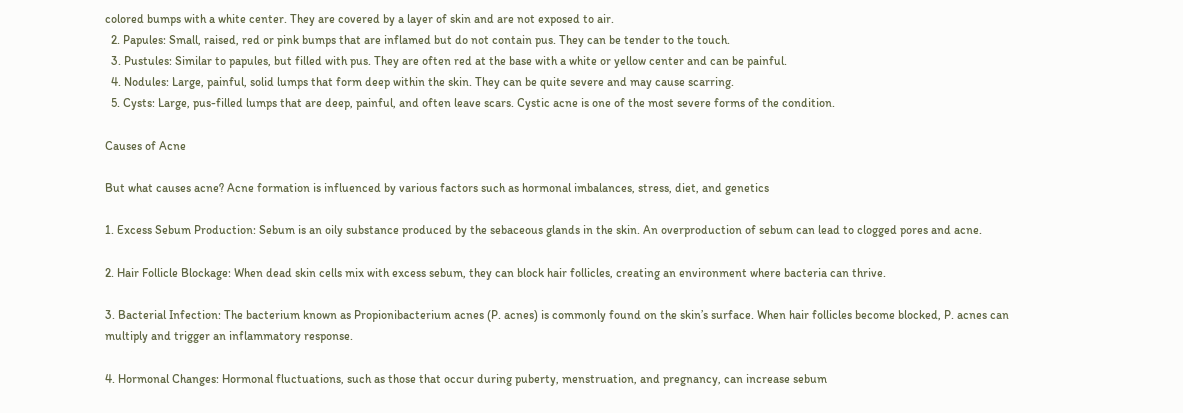colored bumps with a white center. They are covered by a layer of skin and are not exposed to air.
  2. Papules: Small, raised, red or pink bumps that are inflamed but do not contain pus. They can be tender to the touch.
  3. Pustules: Similar to papules, but filled with pus. They are often red at the base with a white or yellow center and can be painful.
  4. Nodules: Large, painful, solid lumps that form deep within the skin. They can be quite severe and may cause scarring.
  5. Cysts: Large, pus-filled lumps that are deep, painful, and often leave scars. Cystic acne is one of the most severe forms of the condition.

Causes of Acne

But what causes acne? Acne formation is influenced by various factors such as hormonal imbalances, stress, diet, and genetics

1. Excess Sebum Production: Sebum is an oily substance produced by the sebaceous glands in the skin. An overproduction of sebum can lead to clogged pores and acne.

2. Hair Follicle Blockage: When dead skin cells mix with excess sebum, they can block hair follicles, creating an environment where bacteria can thrive.

3. Bacterial Infection: The bacterium known as Propionibacterium acnes (P. acnes) is commonly found on the skin’s surface. When hair follicles become blocked, P. acnes can multiply and trigger an inflammatory response.

4. Hormonal Changes: Hormonal fluctuations, such as those that occur during puberty, menstruation, and pregnancy, can increase sebum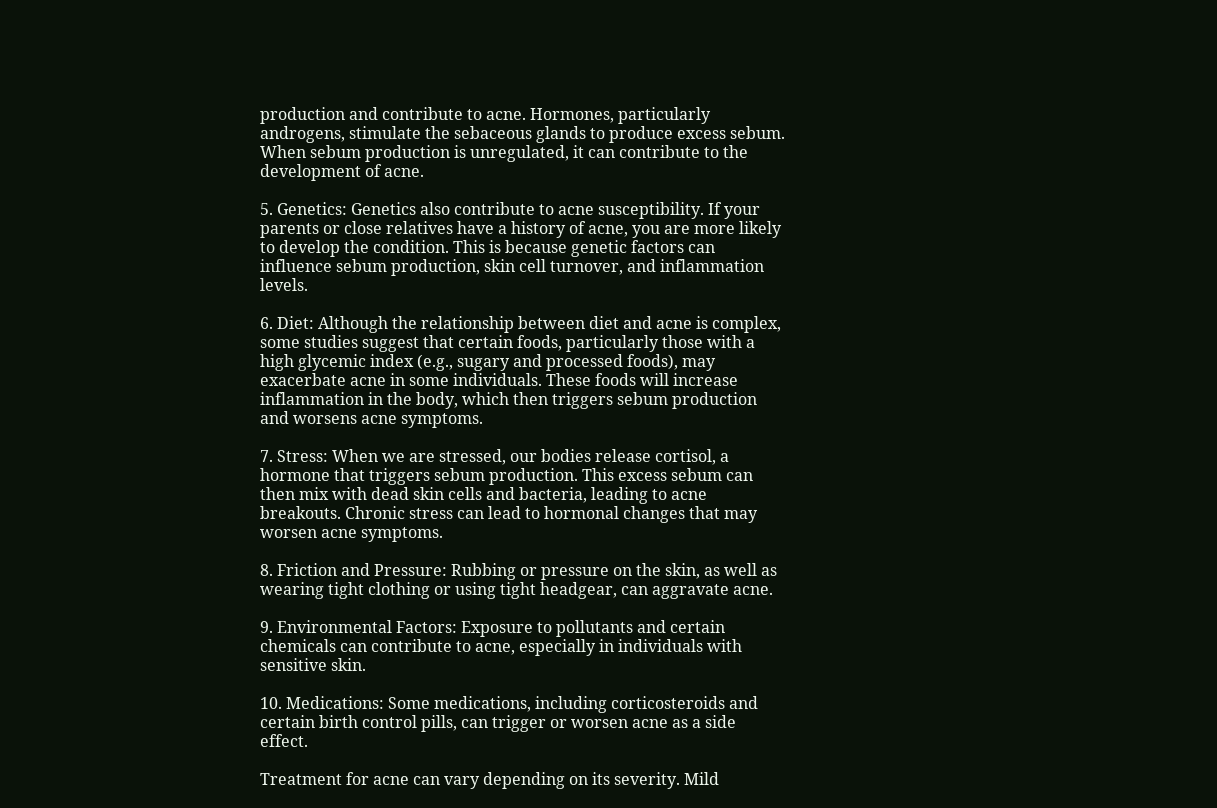production and contribute to acne. Hormones, particularly androgens, stimulate the sebaceous glands to produce excess sebum. When sebum production is unregulated, it can contribute to the development of acne.

5. Genetics: Genetics also contribute to acne susceptibility. If your parents or close relatives have a history of acne, you are more likely to develop the condition. This is because genetic factors can influence sebum production, skin cell turnover, and inflammation levels.

6. Diet: Although the relationship between diet and acne is complex, some studies suggest that certain foods, particularly those with a high glycemic index (e.g., sugary and processed foods), may exacerbate acne in some individuals. These foods will increase inflammation in the body, which then triggers sebum production and worsens acne symptoms.

7. Stress: When we are stressed, our bodies release cortisol, a hormone that triggers sebum production. This excess sebum can then mix with dead skin cells and bacteria, leading to acne breakouts. Chronic stress can lead to hormonal changes that may worsen acne symptoms.

8. Friction and Pressure: Rubbing or pressure on the skin, as well as wearing tight clothing or using tight headgear, can aggravate acne.

9. Environmental Factors: Exposure to pollutants and certain chemicals can contribute to acne, especially in individuals with sensitive skin.

10. Medications: Some medications, including corticosteroids and certain birth control pills, can trigger or worsen acne as a side effect.

Treatment for acne can vary depending on its severity. Mild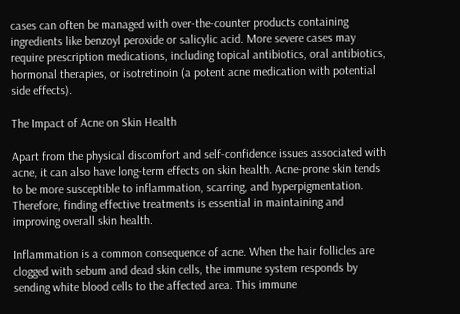cases can often be managed with over-the-counter products containing ingredients like benzoyl peroxide or salicylic acid. More severe cases may require prescription medications, including topical antibiotics, oral antibiotics, hormonal therapies, or isotretinoin (a potent acne medication with potential side effects).

The Impact of Acne on Skin Health

Apart from the physical discomfort and self-confidence issues associated with acne, it can also have long-term effects on skin health. Acne-prone skin tends to be more susceptible to inflammation, scarring, and hyperpigmentation. Therefore, finding effective treatments is essential in maintaining and improving overall skin health.

Inflammation is a common consequence of acne. When the hair follicles are clogged with sebum and dead skin cells, the immune system responds by sending white blood cells to the affected area. This immune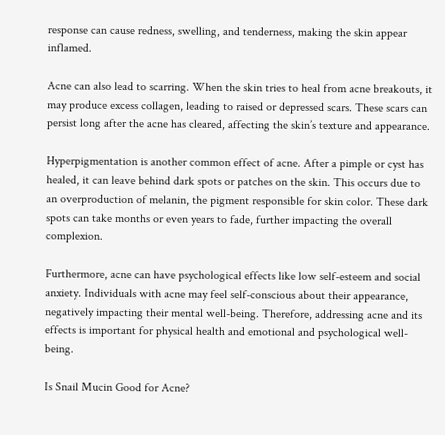response can cause redness, swelling, and tenderness, making the skin appear inflamed.

Acne can also lead to scarring. When the skin tries to heal from acne breakouts, it may produce excess collagen, leading to raised or depressed scars. These scars can persist long after the acne has cleared, affecting the skin’s texture and appearance.

Hyperpigmentation is another common effect of acne. After a pimple or cyst has healed, it can leave behind dark spots or patches on the skin. This occurs due to an overproduction of melanin, the pigment responsible for skin color. These dark spots can take months or even years to fade, further impacting the overall complexion.

Furthermore, acne can have psychological effects like low self-esteem and social anxiety. Individuals with acne may feel self-conscious about their appearance, negatively impacting their mental well-being. Therefore, addressing acne and its effects is important for physical health and emotional and psychological well-being.

Is Snail Mucin Good for Acne?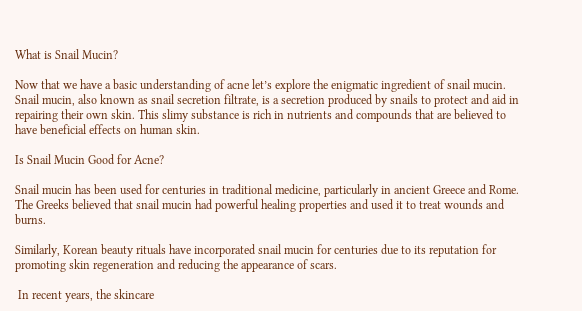What is Snail Mucin?

Now that we have a basic understanding of acne let’s explore the enigmatic ingredient of snail mucin. Snail mucin, also known as snail secretion filtrate, is a secretion produced by snails to protect and aid in repairing their own skin. This slimy substance is rich in nutrients and compounds that are believed to have beneficial effects on human skin.

Is Snail Mucin Good for Acne?

Snail mucin has been used for centuries in traditional medicine, particularly in ancient Greece and Rome. The Greeks believed that snail mucin had powerful healing properties and used it to treat wounds and burns.

Similarly, Korean beauty rituals have incorporated snail mucin for centuries due to its reputation for promoting skin regeneration and reducing the appearance of scars.

 In recent years, the skincare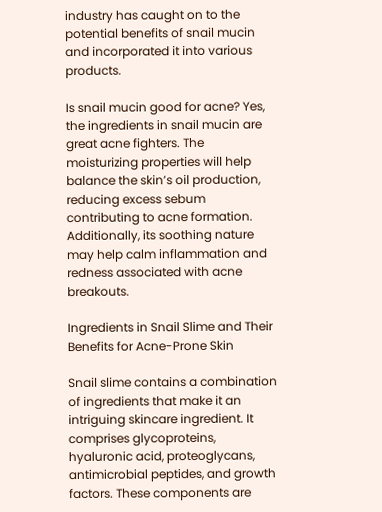industry has caught on to the potential benefits of snail mucin and incorporated it into various products.

Is snail mucin good for acne? Yes, the ingredients in snail mucin are great acne fighters. The moisturizing properties will help balance the skin’s oil production, reducing excess sebum contributing to acne formation. Additionally, its soothing nature may help calm inflammation and redness associated with acne breakouts.

Ingredients in Snail Slime and Their Benefits for Acne-Prone Skin

Snail slime contains a combination of ingredients that make it an intriguing skincare ingredient. It comprises glycoproteins, hyaluronic acid, proteoglycans, antimicrobial peptides, and growth factors. These components are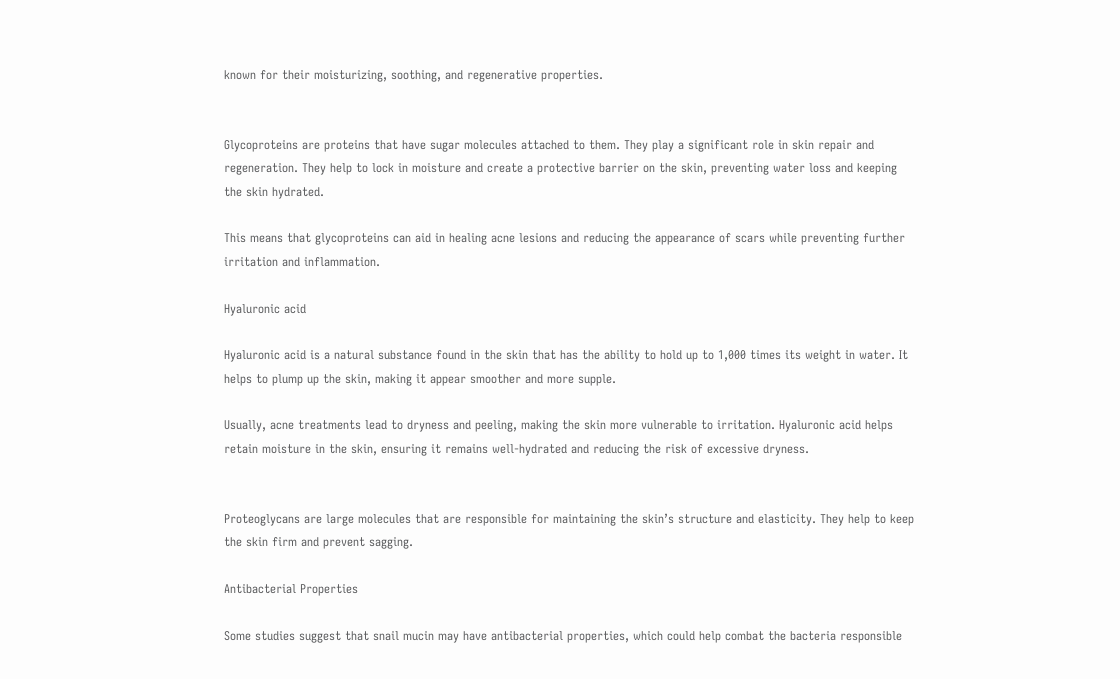known for their moisturizing, soothing, and regenerative properties.


Glycoproteins are proteins that have sugar molecules attached to them. They play a significant role in skin repair and regeneration. They help to lock in moisture and create a protective barrier on the skin, preventing water loss and keeping the skin hydrated.

This means that glycoproteins can aid in healing acne lesions and reducing the appearance of scars while preventing further irritation and inflammation.

Hyaluronic acid

Hyaluronic acid is a natural substance found in the skin that has the ability to hold up to 1,000 times its weight in water. It helps to plump up the skin, making it appear smoother and more supple.

Usually, acne treatments lead to dryness and peeling, making the skin more vulnerable to irritation. Hyaluronic acid helps retain moisture in the skin, ensuring it remains well-hydrated and reducing the risk of excessive dryness.


Proteoglycans are large molecules that are responsible for maintaining the skin’s structure and elasticity. They help to keep the skin firm and prevent sagging.

Antibacterial Properties

Some studies suggest that snail mucin may have antibacterial properties, which could help combat the bacteria responsible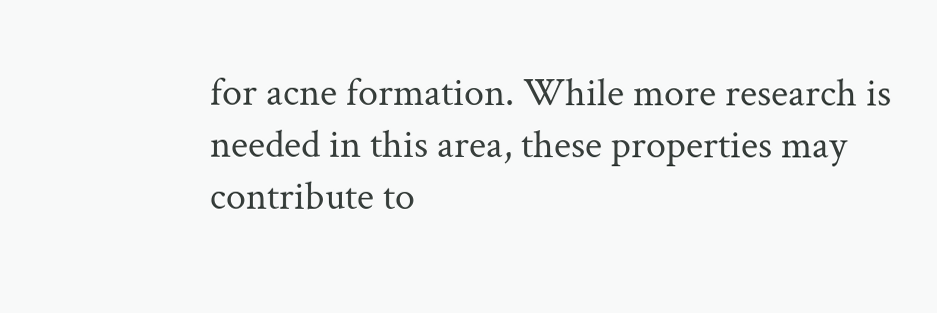for acne formation. While more research is needed in this area, these properties may contribute to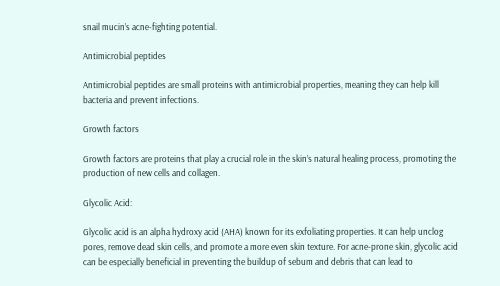snail mucin’s acne-fighting potential.

Antimicrobial peptides

Antimicrobial peptides are small proteins with antimicrobial properties, meaning they can help kill bacteria and prevent infections.

Growth factors

Growth factors are proteins that play a crucial role in the skin’s natural healing process, promoting the production of new cells and collagen.

Glycolic Acid:

Glycolic acid is an alpha hydroxy acid (AHA) known for its exfoliating properties. It can help unclog pores, remove dead skin cells, and promote a more even skin texture. For acne-prone skin, glycolic acid can be especially beneficial in preventing the buildup of sebum and debris that can lead to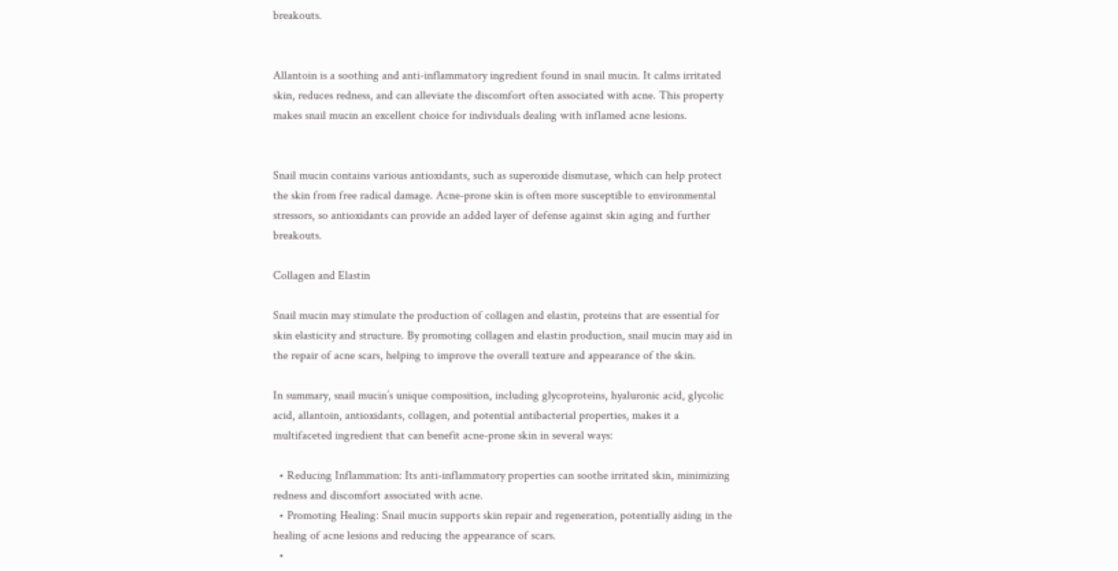breakouts.


Allantoin is a soothing and anti-inflammatory ingredient found in snail mucin. It calms irritated skin, reduces redness, and can alleviate the discomfort often associated with acne. This property makes snail mucin an excellent choice for individuals dealing with inflamed acne lesions.


Snail mucin contains various antioxidants, such as superoxide dismutase, which can help protect the skin from free radical damage. Acne-prone skin is often more susceptible to environmental stressors, so antioxidants can provide an added layer of defense against skin aging and further breakouts.

Collagen and Elastin

Snail mucin may stimulate the production of collagen and elastin, proteins that are essential for skin elasticity and structure. By promoting collagen and elastin production, snail mucin may aid in the repair of acne scars, helping to improve the overall texture and appearance of the skin.

In summary, snail mucin’s unique composition, including glycoproteins, hyaluronic acid, glycolic acid, allantoin, antioxidants, collagen, and potential antibacterial properties, makes it a multifaceted ingredient that can benefit acne-prone skin in several ways:

  • Reducing Inflammation: Its anti-inflammatory properties can soothe irritated skin, minimizing redness and discomfort associated with acne.
  • Promoting Healing: Snail mucin supports skin repair and regeneration, potentially aiding in the healing of acne lesions and reducing the appearance of scars.
  •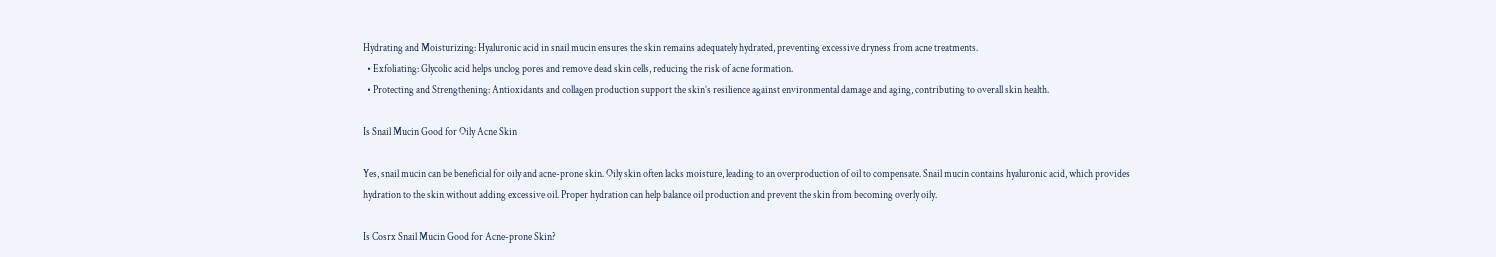Hydrating and Moisturizing: Hyaluronic acid in snail mucin ensures the skin remains adequately hydrated, preventing excessive dryness from acne treatments.
  • Exfoliating: Glycolic acid helps unclog pores and remove dead skin cells, reducing the risk of acne formation.
  • Protecting and Strengthening: Antioxidants and collagen production support the skin’s resilience against environmental damage and aging, contributing to overall skin health.

Is Snail Mucin Good for Oily Acne Skin

Yes, snail mucin can be beneficial for oily and acne-prone skin. Oily skin often lacks moisture, leading to an overproduction of oil to compensate. Snail mucin contains hyaluronic acid, which provides hydration to the skin without adding excessive oil. Proper hydration can help balance oil production and prevent the skin from becoming overly oily.

Is Cosrx Snail Mucin Good for Acne-prone Skin?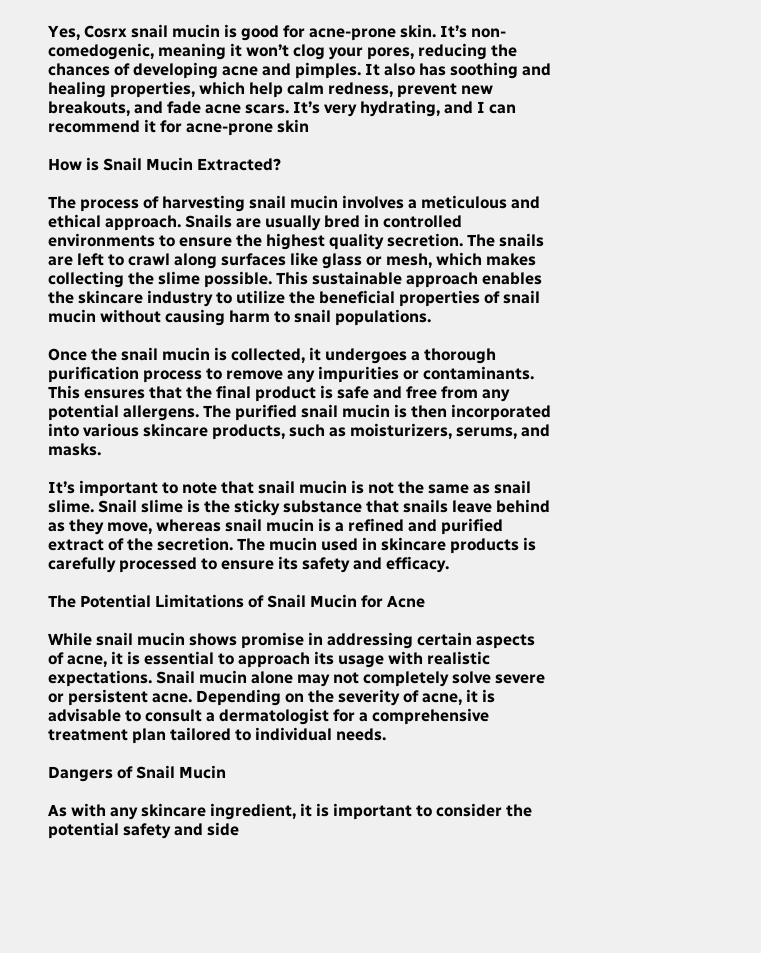Yes, Cosrx snail mucin is good for acne-prone skin. It’s non-comedogenic, meaning it won’t clog your pores, reducing the chances of developing acne and pimples. It also has soothing and healing properties, which help calm redness, prevent new breakouts, and fade acne scars. It’s very hydrating, and I can recommend it for acne-prone skin

How is Snail Mucin Extracted?

The process of harvesting snail mucin involves a meticulous and ethical approach. Snails are usually bred in controlled environments to ensure the highest quality secretion. The snails are left to crawl along surfaces like glass or mesh, which makes collecting the slime possible. This sustainable approach enables the skincare industry to utilize the beneficial properties of snail mucin without causing harm to snail populations.

Once the snail mucin is collected, it undergoes a thorough purification process to remove any impurities or contaminants. This ensures that the final product is safe and free from any potential allergens. The purified snail mucin is then incorporated into various skincare products, such as moisturizers, serums, and masks.

It’s important to note that snail mucin is not the same as snail slime. Snail slime is the sticky substance that snails leave behind as they move, whereas snail mucin is a refined and purified extract of the secretion. The mucin used in skincare products is carefully processed to ensure its safety and efficacy.

The Potential Limitations of Snail Mucin for Acne

While snail mucin shows promise in addressing certain aspects of acne, it is essential to approach its usage with realistic expectations. Snail mucin alone may not completely solve severe or persistent acne. Depending on the severity of acne, it is advisable to consult a dermatologist for a comprehensive treatment plan tailored to individual needs.

Dangers of Snail Mucin

As with any skincare ingredient, it is important to consider the potential safety and side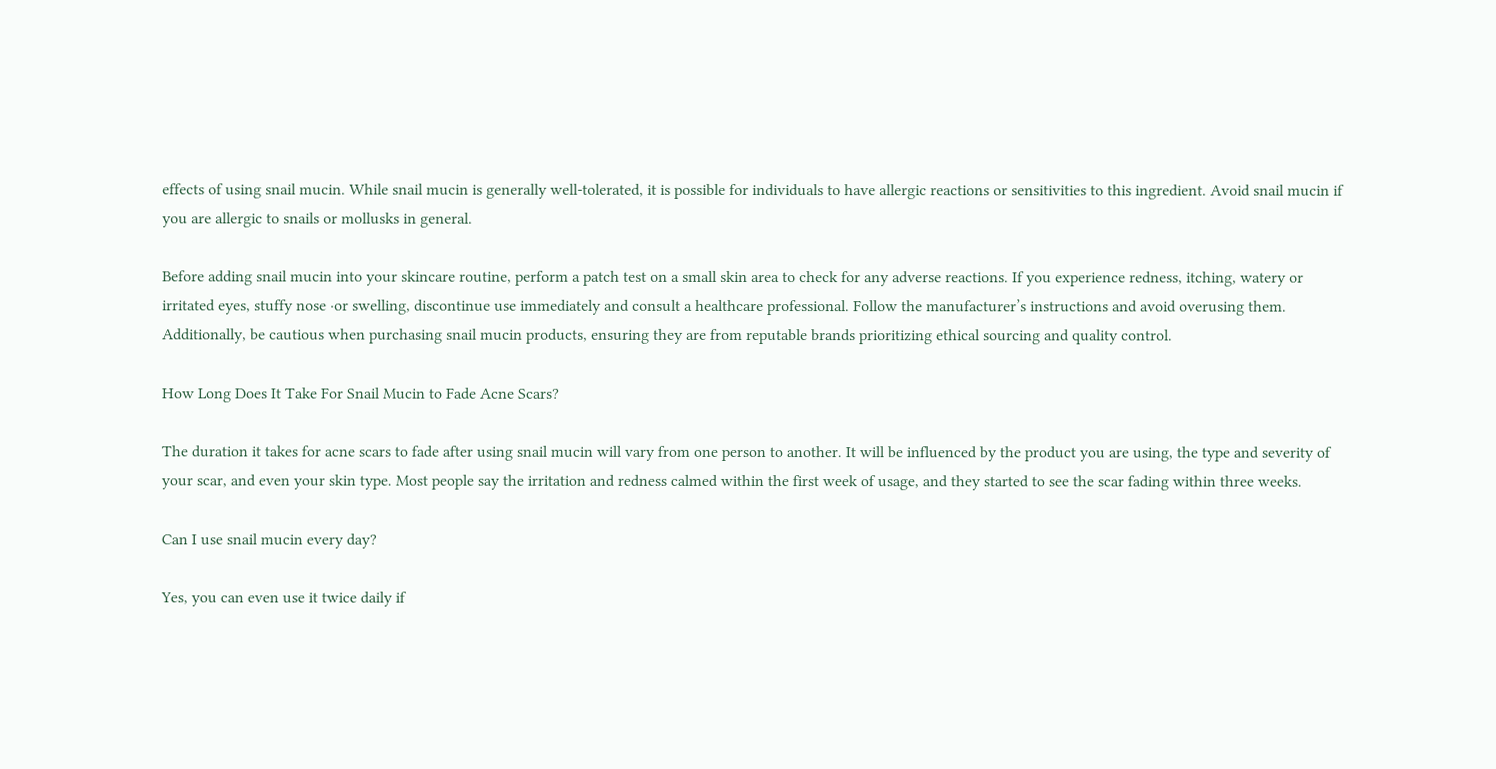effects of using snail mucin. While snail mucin is generally well-tolerated, it is possible for individuals to have allergic reactions or sensitivities to this ingredient. Avoid snail mucin if you are allergic to snails or mollusks in general.

Before adding snail mucin into your skincare routine, perform a patch test on a small skin area to check for any adverse reactions. If you experience redness, itching, watery or irritated eyes, stuffy nose ·or swelling, discontinue use immediately and consult a healthcare professional. Follow the manufacturer’s instructions and avoid overusing them. Additionally, be cautious when purchasing snail mucin products, ensuring they are from reputable brands prioritizing ethical sourcing and quality control.

How Long Does It Take For Snail Mucin to Fade Acne Scars?

The duration it takes for acne scars to fade after using snail mucin will vary from one person to another. It will be influenced by the product you are using, the type and severity of your scar, and even your skin type. Most people say the irritation and redness calmed within the first week of usage, and they started to see the scar fading within three weeks.

Can I use snail mucin every day?

Yes, you can even use it twice daily if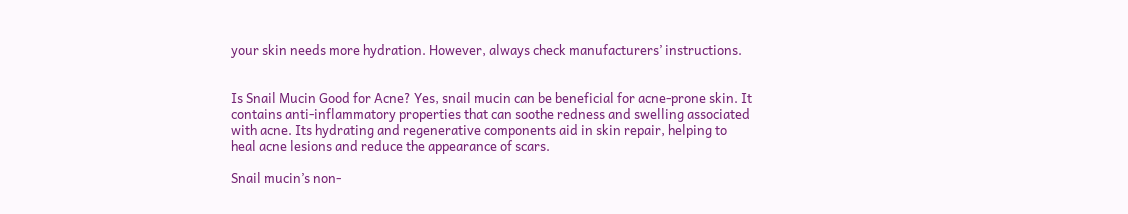your skin needs more hydration. However, always check manufacturers’ instructions.


Is Snail Mucin Good for Acne? Yes, snail mucin can be beneficial for acne-prone skin. It contains anti-inflammatory properties that can soothe redness and swelling associated with acne. Its hydrating and regenerative components aid in skin repair, helping to heal acne lesions and reduce the appearance of scars.

Snail mucin’s non-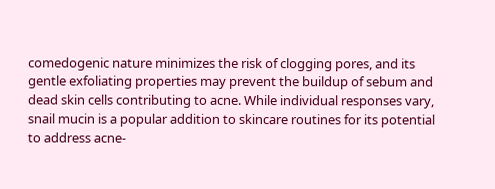comedogenic nature minimizes the risk of clogging pores, and its gentle exfoliating properties may prevent the buildup of sebum and dead skin cells contributing to acne. While individual responses vary, snail mucin is a popular addition to skincare routines for its potential to address acne-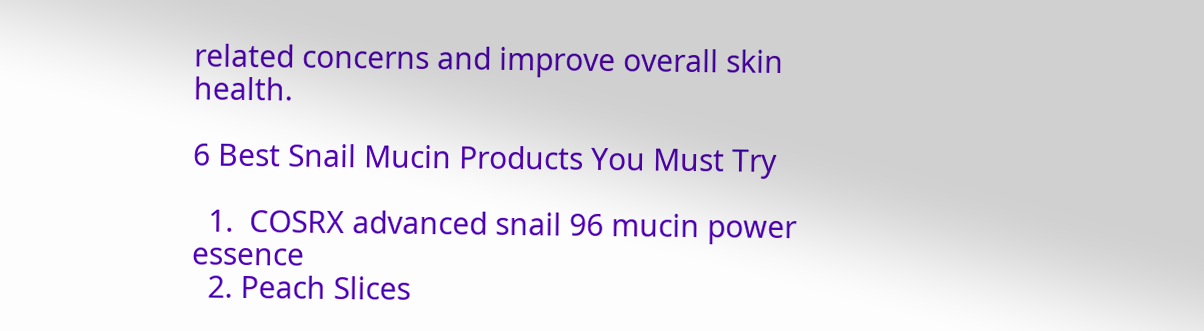related concerns and improve overall skin health.

6 Best Snail Mucin Products You Must Try

  1.  COSRX advanced snail 96 mucin power essence
  2. Peach Slices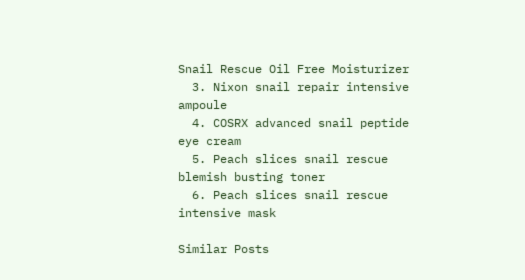Snail Rescue Oil Free Moisturizer
  3. Nixon snail repair intensive ampoule
  4. COSRX advanced snail peptide eye cream
  5. Peach slices snail rescue blemish busting toner
  6. Peach slices snail rescue intensive mask

Similar Posts